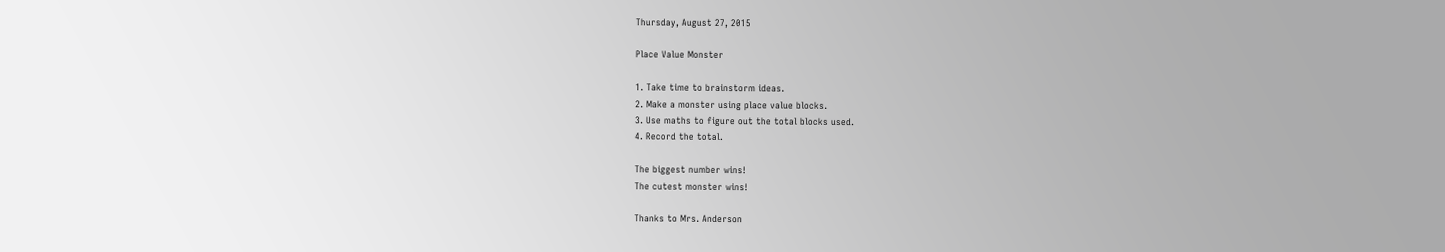Thursday, August 27, 2015

Place Value Monster

1. Take time to brainstorm ideas.
2. Make a monster using place value blocks.
3. Use maths to figure out the total blocks used.
4. Record the total.

The biggest number wins!
The cutest monster wins!

Thanks to Mrs. Anderson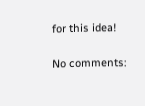for this idea!

No comments: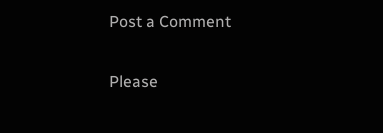Post a Comment

Please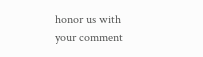honor us with your comment